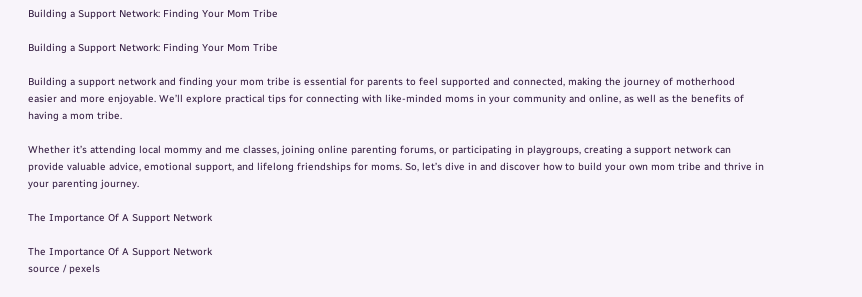Building a Support Network: Finding Your Mom Tribe

Building a Support Network: Finding Your Mom Tribe

Building a support network and finding your mom tribe is essential for parents to feel supported and connected, making the journey of motherhood easier and more enjoyable. We’ll explore practical tips for connecting with like-minded moms in your community and online, as well as the benefits of having a mom tribe.

Whether it’s attending local mommy and me classes, joining online parenting forums, or participating in playgroups, creating a support network can provide valuable advice, emotional support, and lifelong friendships for moms. So, let’s dive in and discover how to build your own mom tribe and thrive in your parenting journey.

The Importance Of A Support Network

The Importance Of A Support Network
source / pexels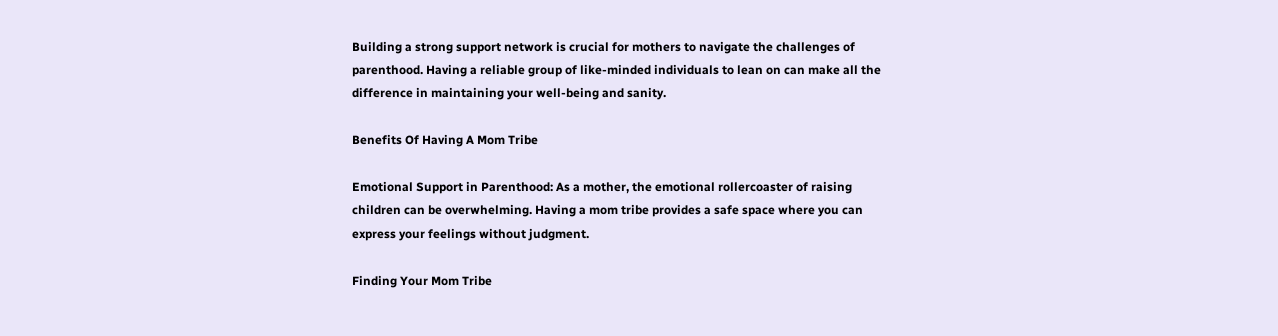Building a strong support network is crucial for mothers to navigate the challenges of parenthood. Having a reliable group of like-minded individuals to lean on can make all the difference in maintaining your well-being and sanity.

Benefits Of Having A Mom Tribe

Emotional Support in Parenthood: As a mother, the emotional rollercoaster of raising children can be overwhelming. Having a mom tribe provides a safe space where you can express your feelings without judgment.

Finding Your Mom Tribe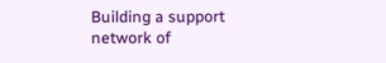Building a support network of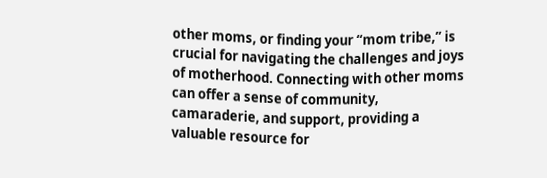other moms, or finding your “mom tribe,” is crucial for navigating the challenges and joys of motherhood. Connecting with other moms can offer a sense of community, camaraderie, and support, providing a valuable resource for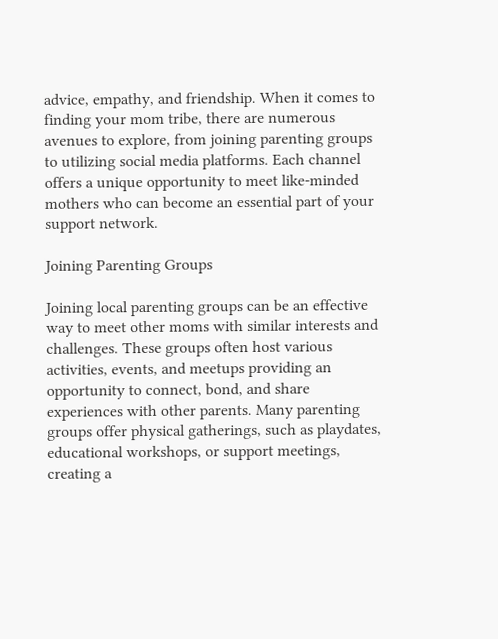advice, empathy, and friendship. When it comes to finding your mom tribe, there are numerous avenues to explore, from joining parenting groups to utilizing social media platforms. Each channel offers a unique opportunity to meet like-minded mothers who can become an essential part of your support network.

Joining Parenting Groups

Joining local parenting groups can be an effective way to meet other moms with similar interests and challenges. These groups often host various activities, events, and meetups providing an opportunity to connect, bond, and share experiences with other parents. Many parenting groups offer physical gatherings, such as playdates, educational workshops, or support meetings, creating a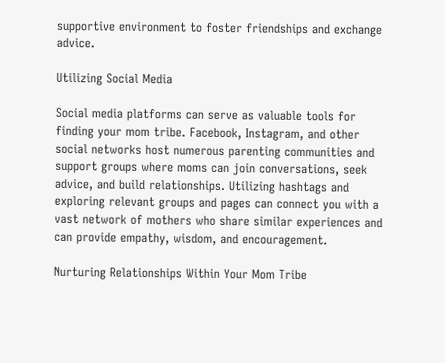supportive environment to foster friendships and exchange advice.

Utilizing Social Media

Social media platforms can serve as valuable tools for finding your mom tribe. Facebook, Instagram, and other social networks host numerous parenting communities and support groups where moms can join conversations, seek advice, and build relationships. Utilizing hashtags and exploring relevant groups and pages can connect you with a vast network of mothers who share similar experiences and can provide empathy, wisdom, and encouragement.

Nurturing Relationships Within Your Mom Tribe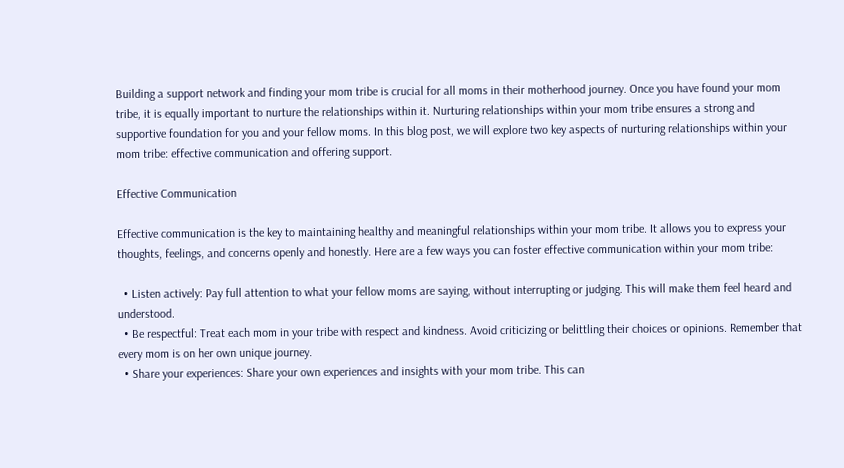Building a support network and finding your mom tribe is crucial for all moms in their motherhood journey. Once you have found your mom tribe, it is equally important to nurture the relationships within it. Nurturing relationships within your mom tribe ensures a strong and supportive foundation for you and your fellow moms. In this blog post, we will explore two key aspects of nurturing relationships within your mom tribe: effective communication and offering support.

Effective Communication

Effective communication is the key to maintaining healthy and meaningful relationships within your mom tribe. It allows you to express your thoughts, feelings, and concerns openly and honestly. Here are a few ways you can foster effective communication within your mom tribe:

  • Listen actively: Pay full attention to what your fellow moms are saying, without interrupting or judging. This will make them feel heard and understood.
  • Be respectful: Treat each mom in your tribe with respect and kindness. Avoid criticizing or belittling their choices or opinions. Remember that every mom is on her own unique journey.
  • Share your experiences: Share your own experiences and insights with your mom tribe. This can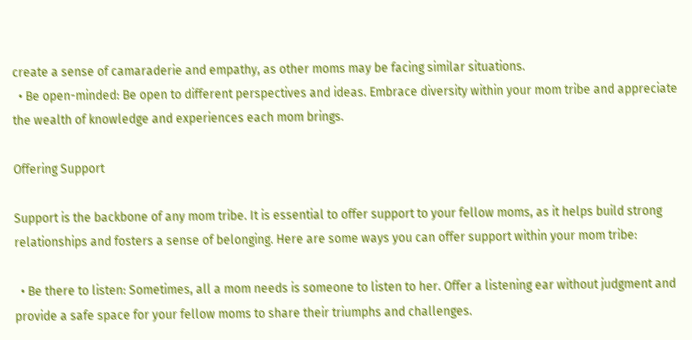create a sense of camaraderie and empathy, as other moms may be facing similar situations.
  • Be open-minded: Be open to different perspectives and ideas. Embrace diversity within your mom tribe and appreciate the wealth of knowledge and experiences each mom brings.

Offering Support

Support is the backbone of any mom tribe. It is essential to offer support to your fellow moms, as it helps build strong relationships and fosters a sense of belonging. Here are some ways you can offer support within your mom tribe:

  • Be there to listen: Sometimes, all a mom needs is someone to listen to her. Offer a listening ear without judgment and provide a safe space for your fellow moms to share their triumphs and challenges.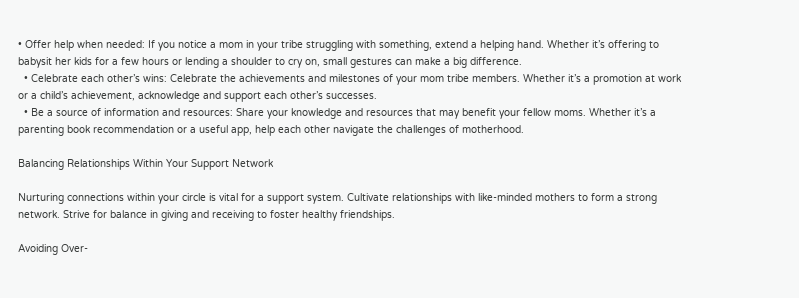• Offer help when needed: If you notice a mom in your tribe struggling with something, extend a helping hand. Whether it’s offering to babysit her kids for a few hours or lending a shoulder to cry on, small gestures can make a big difference.
  • Celebrate each other’s wins: Celebrate the achievements and milestones of your mom tribe members. Whether it’s a promotion at work or a child’s achievement, acknowledge and support each other’s successes.
  • Be a source of information and resources: Share your knowledge and resources that may benefit your fellow moms. Whether it’s a parenting book recommendation or a useful app, help each other navigate the challenges of motherhood.

Balancing Relationships Within Your Support Network

Nurturing connections within your circle is vital for a support system. Cultivate relationships with like-minded mothers to form a strong network. Strive for balance in giving and receiving to foster healthy friendships.

Avoiding Over-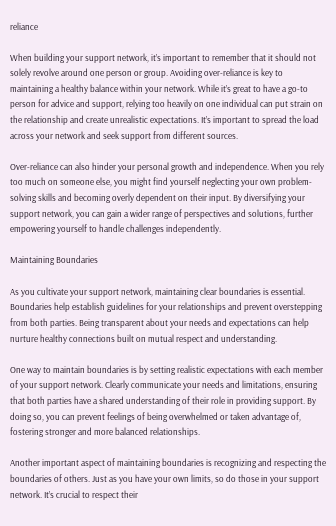reliance

When building your support network, it’s important to remember that it should not solely revolve around one person or group. Avoiding over-reliance is key to maintaining a healthy balance within your network. While it’s great to have a go-to person for advice and support, relying too heavily on one individual can put strain on the relationship and create unrealistic expectations. It’s important to spread the load across your network and seek support from different sources.

Over-reliance can also hinder your personal growth and independence. When you rely too much on someone else, you might find yourself neglecting your own problem-solving skills and becoming overly dependent on their input. By diversifying your support network, you can gain a wider range of perspectives and solutions, further empowering yourself to handle challenges independently.

Maintaining Boundaries

As you cultivate your support network, maintaining clear boundaries is essential. Boundaries help establish guidelines for your relationships and prevent overstepping from both parties. Being transparent about your needs and expectations can help nurture healthy connections built on mutual respect and understanding.

One way to maintain boundaries is by setting realistic expectations with each member of your support network. Clearly communicate your needs and limitations, ensuring that both parties have a shared understanding of their role in providing support. By doing so, you can prevent feelings of being overwhelmed or taken advantage of, fostering stronger and more balanced relationships.

Another important aspect of maintaining boundaries is recognizing and respecting the boundaries of others. Just as you have your own limits, so do those in your support network. It’s crucial to respect their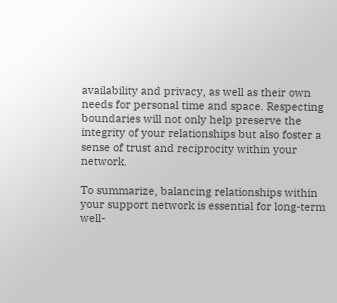availability and privacy, as well as their own needs for personal time and space. Respecting boundaries will not only help preserve the integrity of your relationships but also foster a sense of trust and reciprocity within your network.

To summarize, balancing relationships within your support network is essential for long-term well-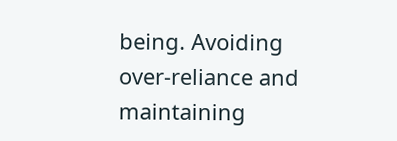being. Avoiding over-reliance and maintaining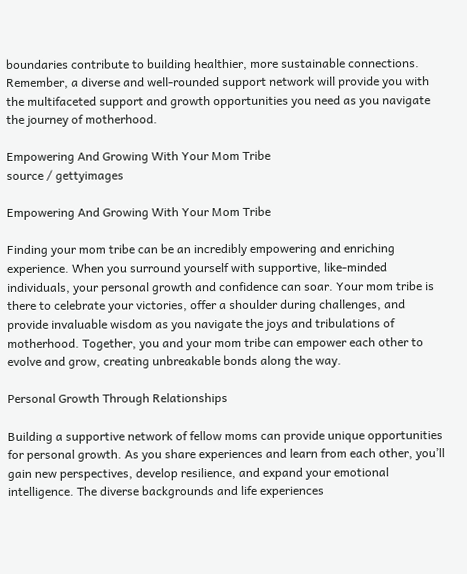boundaries contribute to building healthier, more sustainable connections. Remember, a diverse and well-rounded support network will provide you with the multifaceted support and growth opportunities you need as you navigate the journey of motherhood.

Empowering And Growing With Your Mom Tribe
source / gettyimages

Empowering And Growing With Your Mom Tribe

Finding your mom tribe can be an incredibly empowering and enriching experience. When you surround yourself with supportive, like-minded individuals, your personal growth and confidence can soar. Your mom tribe is there to celebrate your victories, offer a shoulder during challenges, and provide invaluable wisdom as you navigate the joys and tribulations of motherhood. Together, you and your mom tribe can empower each other to evolve and grow, creating unbreakable bonds along the way.

Personal Growth Through Relationships

Building a supportive network of fellow moms can provide unique opportunities for personal growth. As you share experiences and learn from each other, you’ll gain new perspectives, develop resilience, and expand your emotional intelligence. The diverse backgrounds and life experiences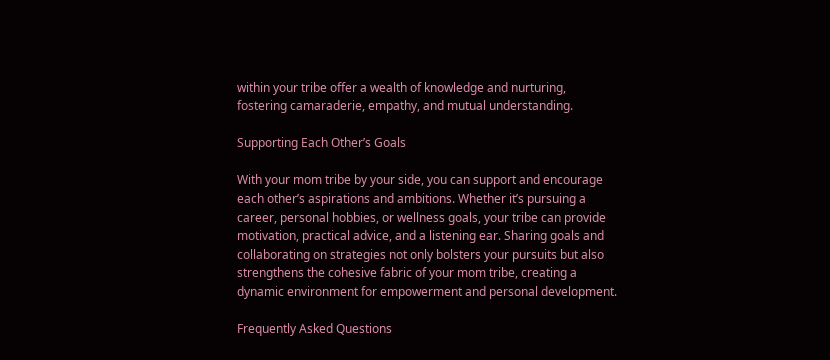within your tribe offer a wealth of knowledge and nurturing, fostering camaraderie, empathy, and mutual understanding.

Supporting Each Other’s Goals

With your mom tribe by your side, you can support and encourage each other’s aspirations and ambitions. Whether it’s pursuing a career, personal hobbies, or wellness goals, your tribe can provide motivation, practical advice, and a listening ear. Sharing goals and collaborating on strategies not only bolsters your pursuits but also strengthens the cohesive fabric of your mom tribe, creating a dynamic environment for empowerment and personal development.

Frequently Asked Questions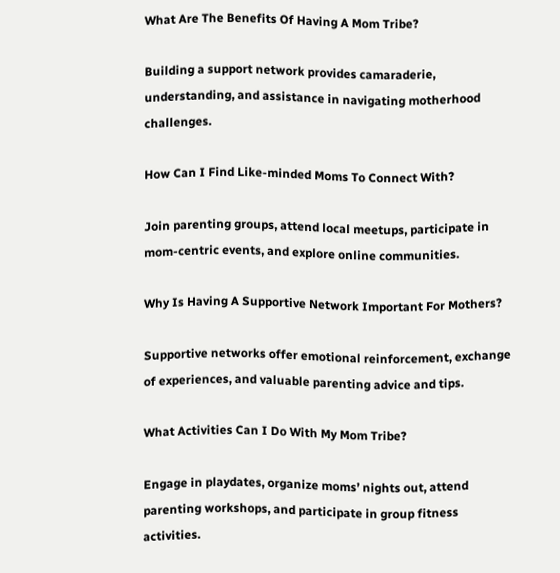What Are The Benefits Of Having A Mom Tribe?

Building a support network provides camaraderie, understanding, and assistance in navigating motherhood challenges.

How Can I Find Like-minded Moms To Connect With?

Join parenting groups, attend local meetups, participate in mom-centric events, and explore online communities.

Why Is Having A Supportive Network Important For Mothers?

Supportive networks offer emotional reinforcement, exchange of experiences, and valuable parenting advice and tips.

What Activities Can I Do With My Mom Tribe?

Engage in playdates, organize moms’ nights out, attend parenting workshops, and participate in group fitness activities.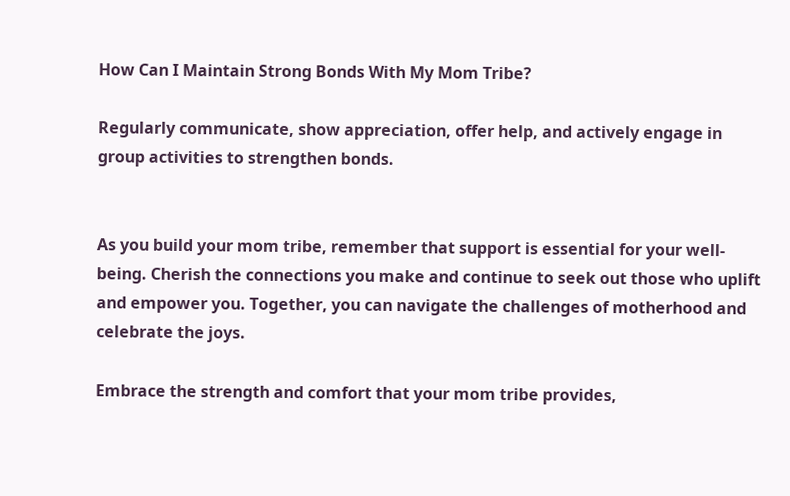How Can I Maintain Strong Bonds With My Mom Tribe?

Regularly communicate, show appreciation, offer help, and actively engage in group activities to strengthen bonds.


As you build your mom tribe, remember that support is essential for your well-being. Cherish the connections you make and continue to seek out those who uplift and empower you. Together, you can navigate the challenges of motherhood and celebrate the joys.

Embrace the strength and comfort that your mom tribe provides,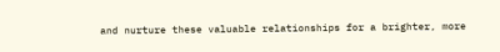and nurture these valuable relationships for a brighter, more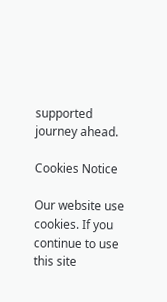supported journey ahead.

Cookies Notice

Our website use cookies. If you continue to use this site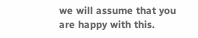we will assume that you are happy with this.